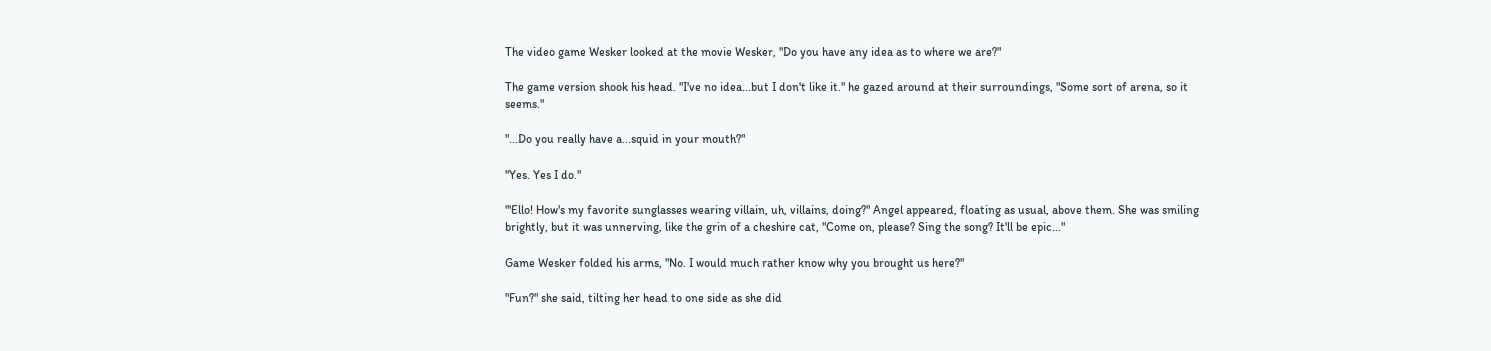The video game Wesker looked at the movie Wesker, "Do you have any idea as to where we are?"

The game version shook his head. "I've no idea...but I don't like it." he gazed around at their surroundings, "Some sort of arena, so it seems."

"...Do you really have a...squid in your mouth?"

"Yes. Yes I do."

"'Ello! How's my favorite sunglasses wearing villain, uh, villains, doing?" Angel appeared, floating as usual, above them. She was smiling brightly, but it was unnerving, like the grin of a cheshire cat, "Come on, please? Sing the song? It'll be epic..."

Game Wesker folded his arms, "No. I would much rather know why you brought us here?"

"Fun?" she said, tilting her head to one side as she did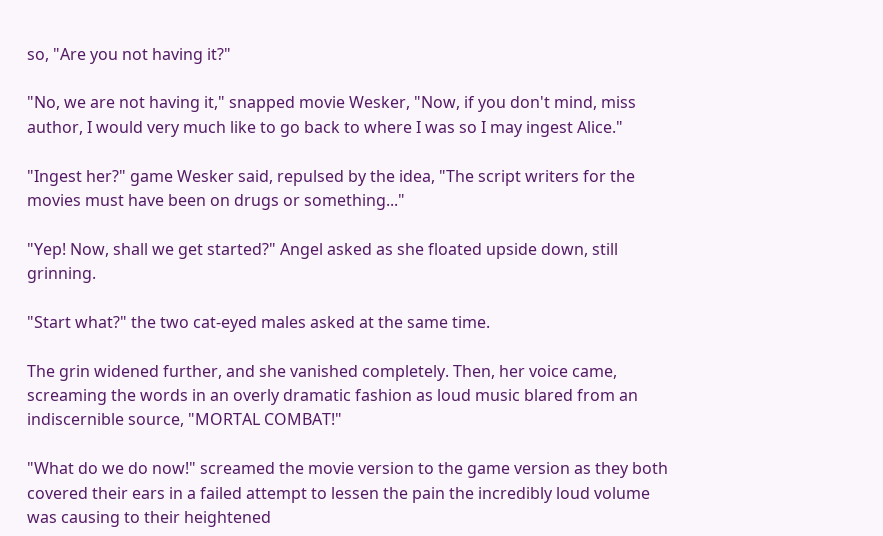so, "Are you not having it?"

"No, we are not having it," snapped movie Wesker, "Now, if you don't mind, miss author, I would very much like to go back to where I was so I may ingest Alice."

"Ingest her?" game Wesker said, repulsed by the idea, "The script writers for the movies must have been on drugs or something..."

"Yep! Now, shall we get started?" Angel asked as she floated upside down, still grinning.

"Start what?" the two cat-eyed males asked at the same time.

The grin widened further, and she vanished completely. Then, her voice came, screaming the words in an overly dramatic fashion as loud music blared from an indiscernible source, "MORTAL COMBAT!"

"What do we do now!" screamed the movie version to the game version as they both covered their ears in a failed attempt to lessen the pain the incredibly loud volume was causing to their heightened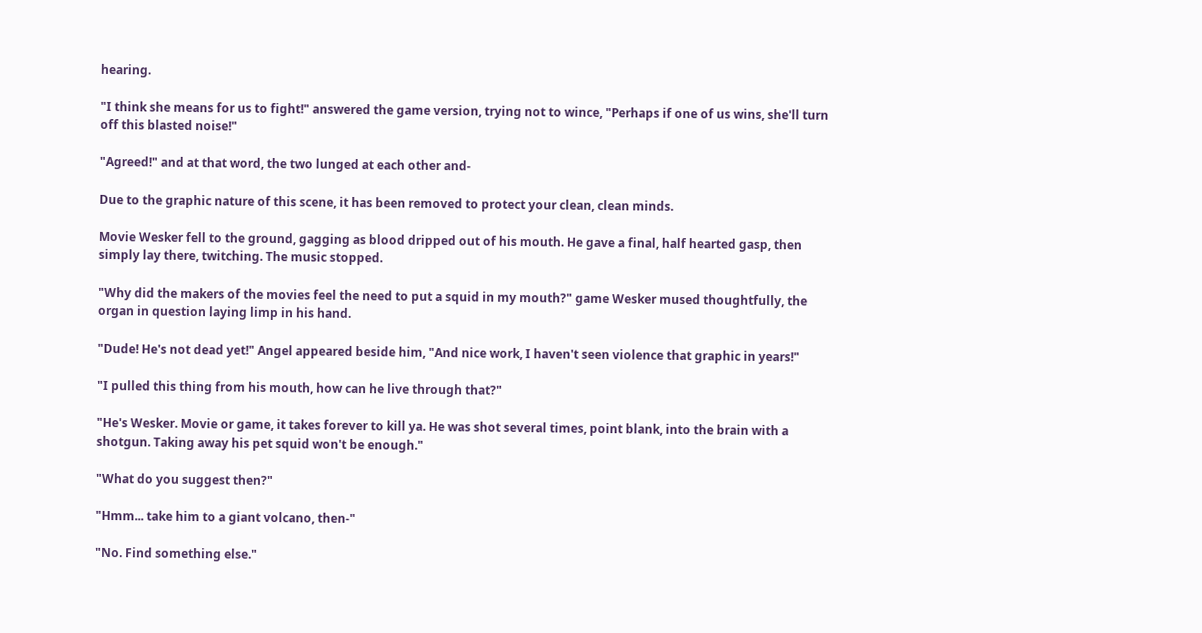hearing.

"I think she means for us to fight!" answered the game version, trying not to wince, "Perhaps if one of us wins, she'll turn off this blasted noise!"

"Agreed!" and at that word, the two lunged at each other and-

Due to the graphic nature of this scene, it has been removed to protect your clean, clean minds.

Movie Wesker fell to the ground, gagging as blood dripped out of his mouth. He gave a final, half hearted gasp, then simply lay there, twitching. The music stopped.

"Why did the makers of the movies feel the need to put a squid in my mouth?" game Wesker mused thoughtfully, the organ in question laying limp in his hand.

"Dude! He's not dead yet!" Angel appeared beside him, "And nice work, I haven't seen violence that graphic in years!"

"I pulled this thing from his mouth, how can he live through that?"

"He's Wesker. Movie or game, it takes forever to kill ya. He was shot several times, point blank, into the brain with a shotgun. Taking away his pet squid won't be enough."

"What do you suggest then?"

"Hmm... take him to a giant volcano, then-"

"No. Find something else."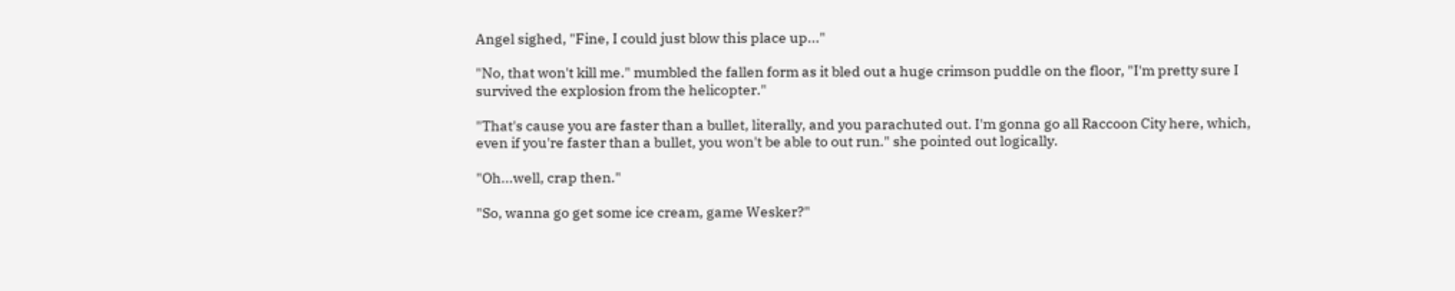Angel sighed, "Fine, I could just blow this place up..."

"No, that won't kill me." mumbled the fallen form as it bled out a huge crimson puddle on the floor, "I'm pretty sure I survived the explosion from the helicopter."

"That's cause you are faster than a bullet, literally, and you parachuted out. I'm gonna go all Raccoon City here, which, even if you're faster than a bullet, you won't be able to out run." she pointed out logically.

"Oh...well, crap then."

"So, wanna go get some ice cream, game Wesker?"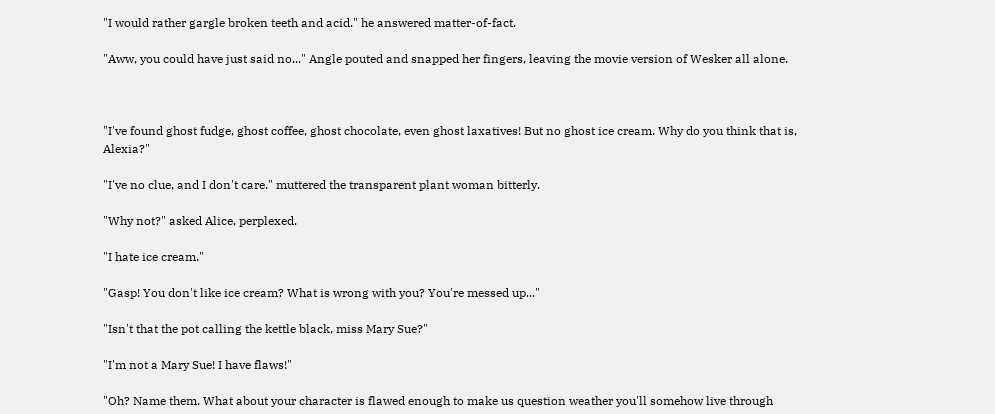"I would rather gargle broken teeth and acid." he answered matter-of-fact.

"Aww, you could have just said no..." Angle pouted and snapped her fingers, leaving the movie version of Wesker all alone.



"I've found ghost fudge, ghost coffee, ghost chocolate, even ghost laxatives! But no ghost ice cream. Why do you think that is, Alexia?"

"I've no clue, and I don't care." muttered the transparent plant woman bitterly.

"Why not?" asked Alice, perplexed.

"I hate ice cream."

"Gasp! You don't like ice cream? What is wrong with you? You're messed up..."

"Isn't that the pot calling the kettle black, miss Mary Sue?"

"I'm not a Mary Sue! I have flaws!"

"Oh? Name them. What about your character is flawed enough to make us question weather you'll somehow live through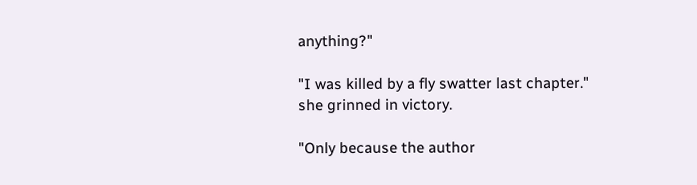anything?"

"I was killed by a fly swatter last chapter." she grinned in victory.

"Only because the author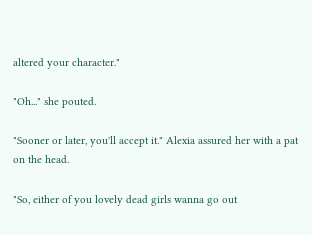altered your character."

"Oh..." she pouted.

"Sooner or later, you'll accept it." Alexia assured her with a pat on the head.

"So, either of you lovely dead girls wanna go out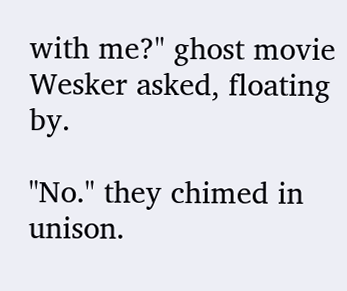with me?" ghost movie Wesker asked, floating by.

"No." they chimed in unison.